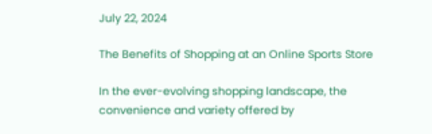July 22, 2024

The Benefits of Shopping at an Online Sports Store

In the ever-evolving shopping landscape, the convenience and variety offered by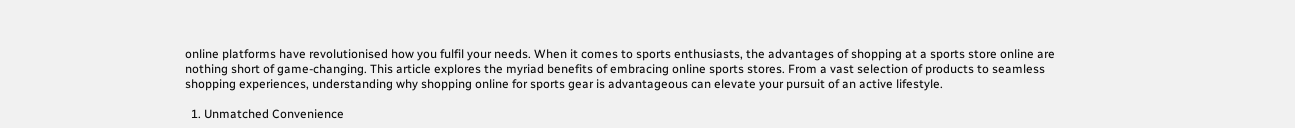online platforms have revolutionised how you fulfil your needs. When it comes to sports enthusiasts, the advantages of shopping at a sports store online are nothing short of game-changing. This article explores the myriad benefits of embracing online sports stores. From a vast selection of products to seamless shopping experiences, understanding why shopping online for sports gear is advantageous can elevate your pursuit of an active lifestyle.

  1. Unmatched Convenience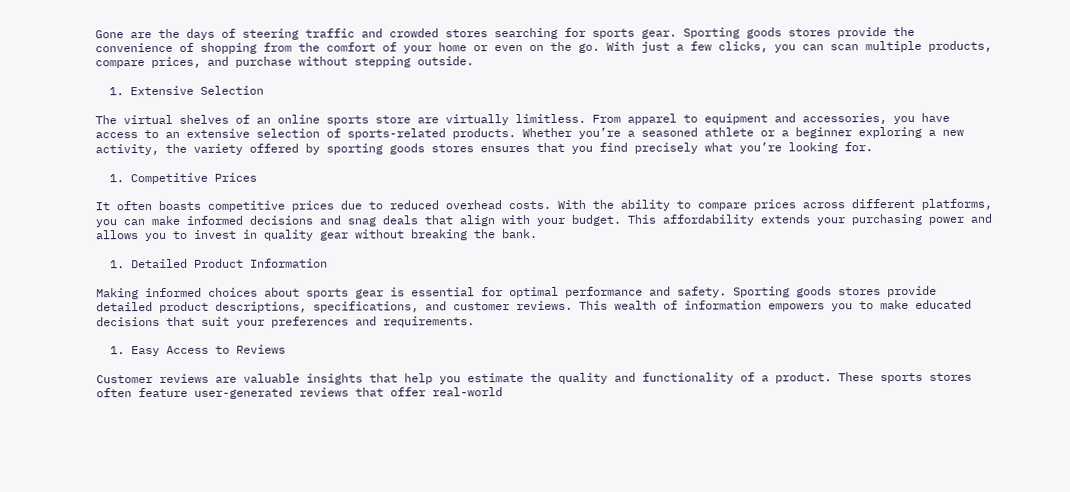Gone are the days of steering traffic and crowded stores searching for sports gear. Sporting goods stores provide the convenience of shopping from the comfort of your home or even on the go. With just a few clicks, you can scan multiple products, compare prices, and purchase without stepping outside.

  1. Extensive Selection

The virtual shelves of an online sports store are virtually limitless. From apparel to equipment and accessories, you have access to an extensive selection of sports-related products. Whether you’re a seasoned athlete or a beginner exploring a new activity, the variety offered by sporting goods stores ensures that you find precisely what you’re looking for.

  1. Competitive Prices

It often boasts competitive prices due to reduced overhead costs. With the ability to compare prices across different platforms, you can make informed decisions and snag deals that align with your budget. This affordability extends your purchasing power and allows you to invest in quality gear without breaking the bank.

  1. Detailed Product Information

Making informed choices about sports gear is essential for optimal performance and safety. Sporting goods stores provide detailed product descriptions, specifications, and customer reviews. This wealth of information empowers you to make educated decisions that suit your preferences and requirements.

  1. Easy Access to Reviews

Customer reviews are valuable insights that help you estimate the quality and functionality of a product. These sports stores often feature user-generated reviews that offer real-world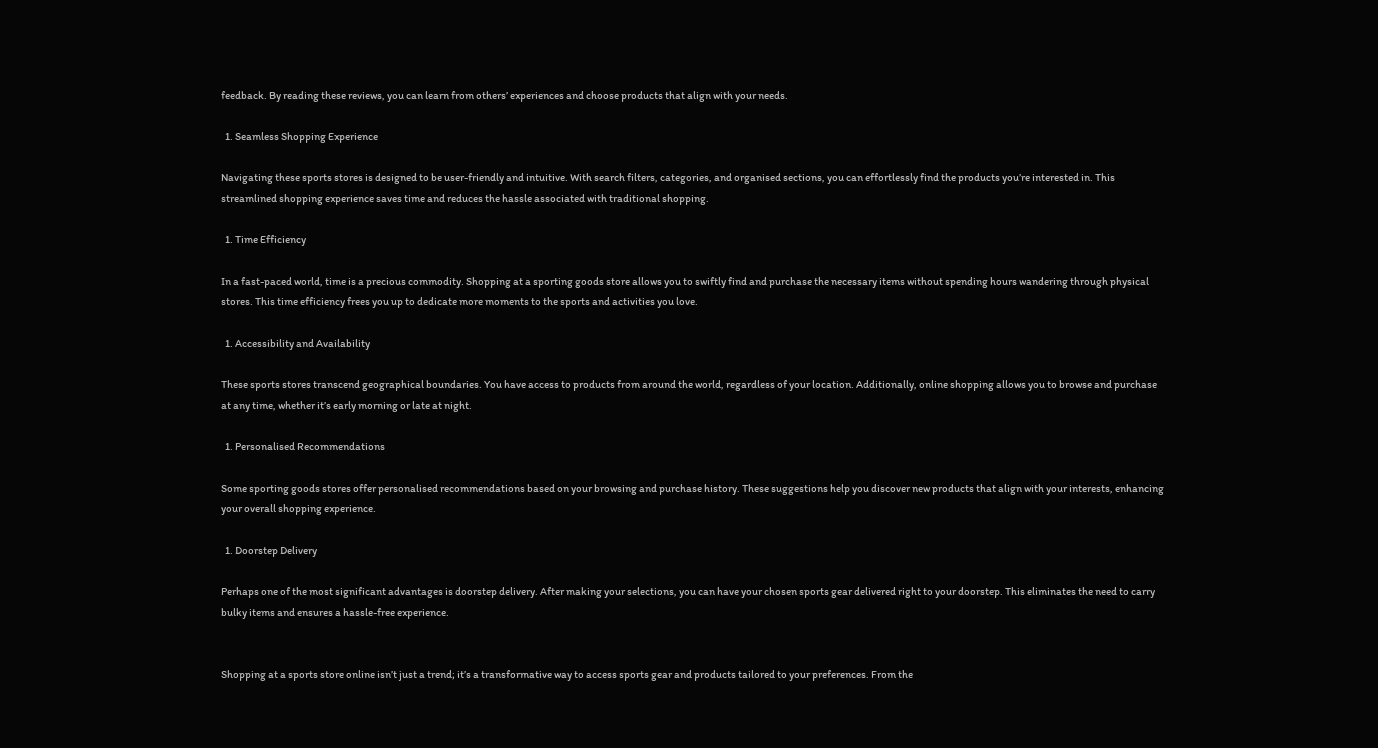feedback. By reading these reviews, you can learn from others’ experiences and choose products that align with your needs.

  1. Seamless Shopping Experience

Navigating these sports stores is designed to be user-friendly and intuitive. With search filters, categories, and organised sections, you can effortlessly find the products you’re interested in. This streamlined shopping experience saves time and reduces the hassle associated with traditional shopping.

  1. Time Efficiency

In a fast-paced world, time is a precious commodity. Shopping at a sporting goods store allows you to swiftly find and purchase the necessary items without spending hours wandering through physical stores. This time efficiency frees you up to dedicate more moments to the sports and activities you love.

  1. Accessibility and Availability

These sports stores transcend geographical boundaries. You have access to products from around the world, regardless of your location. Additionally, online shopping allows you to browse and purchase at any time, whether it’s early morning or late at night.

  1. Personalised Recommendations

Some sporting goods stores offer personalised recommendations based on your browsing and purchase history. These suggestions help you discover new products that align with your interests, enhancing your overall shopping experience.

  1. Doorstep Delivery

Perhaps one of the most significant advantages is doorstep delivery. After making your selections, you can have your chosen sports gear delivered right to your doorstep. This eliminates the need to carry bulky items and ensures a hassle-free experience.


Shopping at a sports store online isn’t just a trend; it’s a transformative way to access sports gear and products tailored to your preferences. From the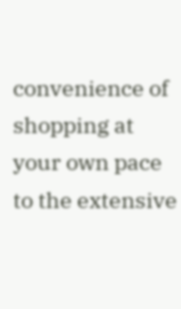convenience of shopping at your own pace to the extensive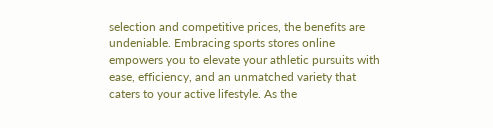selection and competitive prices, the benefits are undeniable. Embracing sports stores online empowers you to elevate your athletic pursuits with ease, efficiency, and an unmatched variety that caters to your active lifestyle. As the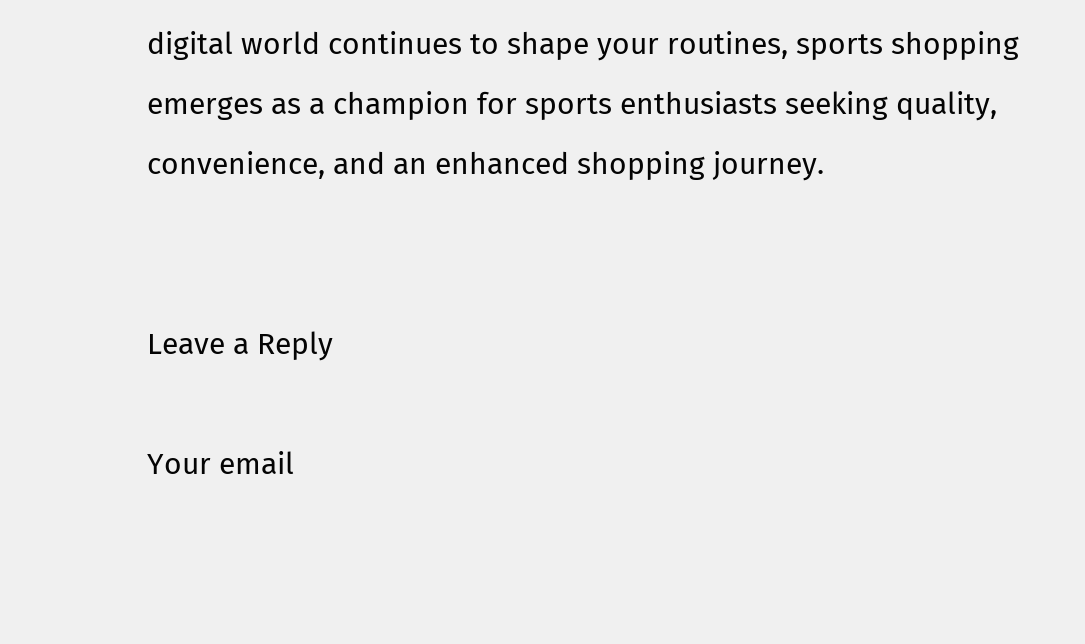digital world continues to shape your routines, sports shopping emerges as a champion for sports enthusiasts seeking quality, convenience, and an enhanced shopping journey.


Leave a Reply

Your email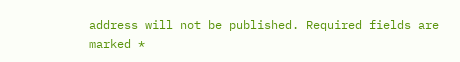address will not be published. Required fields are marked *